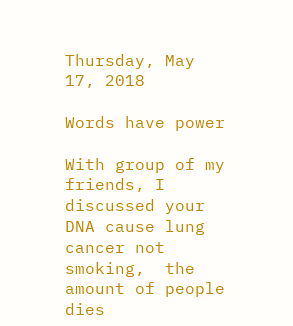Thursday, May 17, 2018

Words have power

With group of my friends, I discussed your DNA cause lung cancer not smoking,  the amount of people dies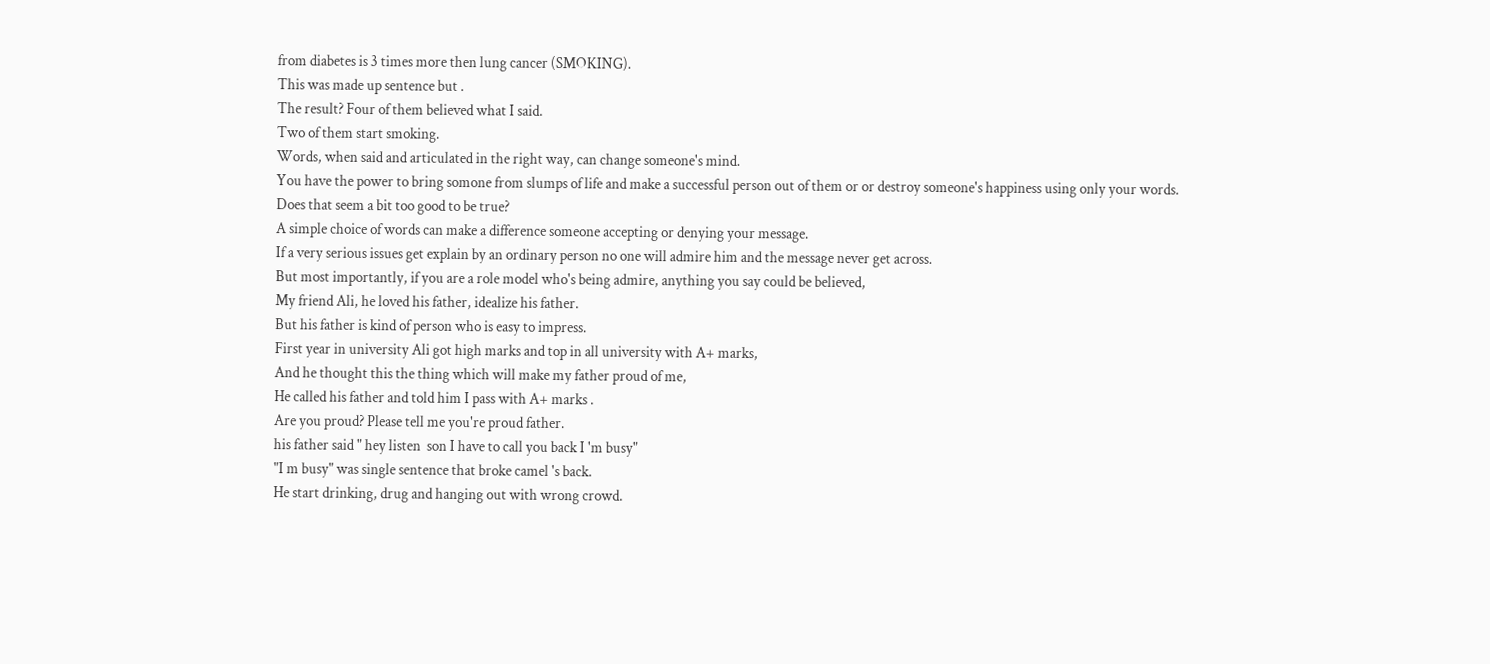from diabetes is 3 times more then lung cancer (SMOKING).
This was made up sentence but .
The result? Four of them believed what I said.
Two of them start smoking.
Words, when said and articulated in the right way, can change someone's mind.
You have the power to bring somone from slumps of life and make a successful person out of them or or destroy someone's happiness using only your words.
Does that seem a bit too good to be true?
A simple choice of words can make a difference someone accepting or denying your message.
If a very serious issues get explain by an ordinary person no one will admire him and the message never get across.
But most importantly, if you are a role model who's being admire, anything you say could be believed,
My friend Ali, he loved his father, idealize his father.
But his father is kind of person who is easy to impress.
First year in university Ali got high marks and top in all university with A+ marks,
And he thought this the thing which will make my father proud of me,
He called his father and told him I pass with A+ marks .
Are you proud? Please tell me you're proud father.
his father said " hey listen  son I have to call you back I 'm busy"
"I m busy" was single sentence that broke camel 's back.
He start drinking, drug and hanging out with wrong crowd.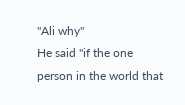"Ali why"
He said "if the one person in the world that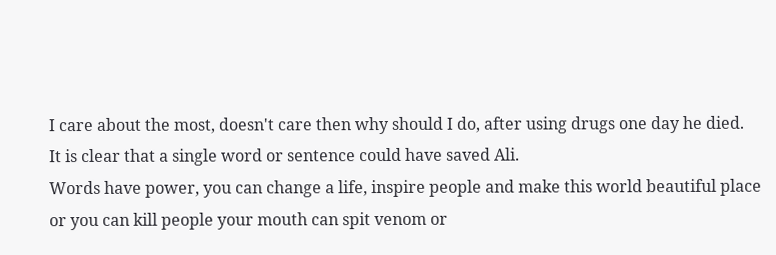I care about the most, doesn't care then why should I do, after using drugs one day he died.
It is clear that a single word or sentence could have saved Ali.
Words have power, you can change a life, inspire people and make this world beautiful place or you can kill people your mouth can spit venom or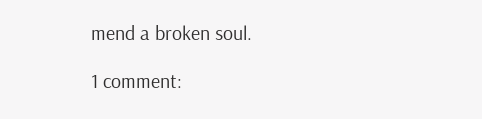mend a broken soul.

1 comment: